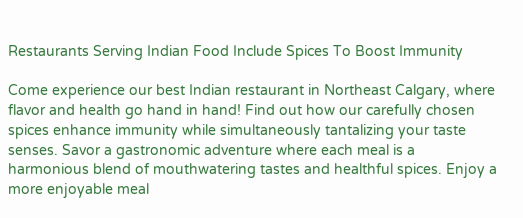Restaurants Serving Indian Food Include Spices To Boost Immunity

Come experience our best Indian restaurant in Northeast Calgary, where flavor and health go hand in hand! Find out how our carefully chosen spices enhance immunity while simultaneously tantalizing your taste senses. Savor a gastronomic adventure where each meal is a harmonious blend of mouthwatering tastes and healthful spices. Enjoy a more enjoyable meal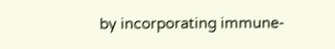by incorporating immune-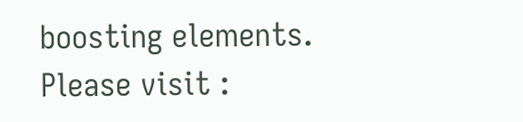boosting elements.
Please visit :